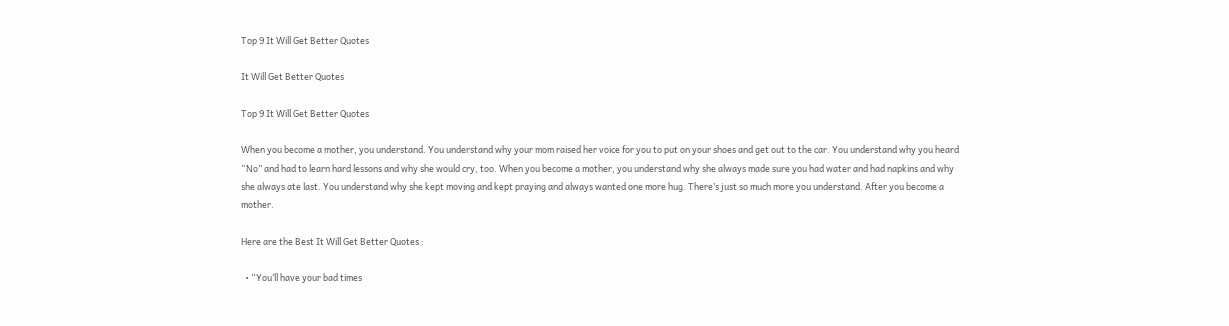Top 9 It Will Get Better Quotes

It Will Get Better Quotes

Top 9 It Will Get Better Quotes

When you become a mother, you understand. You understand why your mom raised her voice for you to put on your shoes and get out to the car. You understand why you heard “No” and had to learn hard lessons and why she would cry, too. When you become a mother, you understand why she always made sure you had water and had napkins and why she always ate last. You understand why she kept moving and kept praying and always wanted one more hug. There’s just so much more you understand. After you become a mother.

Here are the Best It Will Get Better Quotes :

  • “You’ll have your bad times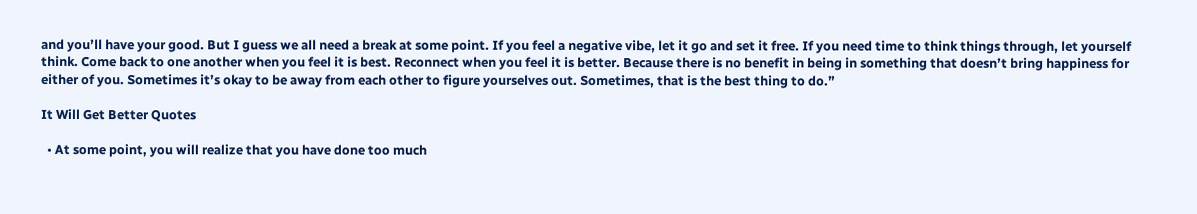and you’ll have your good. But I guess we all need a break at some point. If you feel a negative vibe, let it go and set it free. If you need time to think things through, let yourself think. Come back to one another when you feel it is best. Reconnect when you feel it is better. Because there is no benefit in being in something that doesn’t bring happiness for either of you. Sometimes it’s okay to be away from each other to figure yourselves out. Sometimes, that is the best thing to do.”

It Will Get Better Quotes

  • At some point, you will realize that you have done too much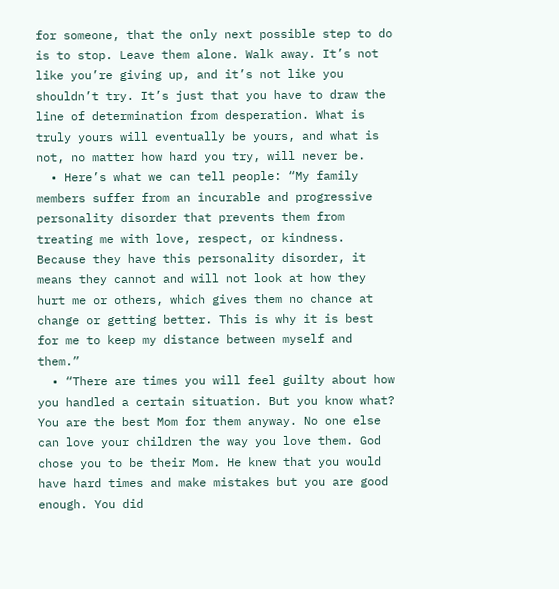for someone, that the only next possible step to do is to stop. Leave them alone. Walk away. It’s not like you’re giving up, and it’s not like you shouldn’t try. It’s just that you have to draw the line of determination from desperation. What is truly yours will eventually be yours, and what is not, no matter how hard you try, will never be.
  • Here’s what we can tell people: “My family members suffer from an incurable and progressive personality disorder that prevents them from treating me with love, respect, or kindness. Because they have this personality disorder, it means they cannot and will not look at how they hurt me or others, which gives them no chance at change or getting better. This is why it is best for me to keep my distance between myself and them.”
  • “There are times you will feel guilty about how you handled a certain situation. But you know what? You are the best Mom for them anyway. No one else can love your children the way you love them. God chose you to be their Mom. He knew that you would have hard times and make mistakes but you are good enough. You did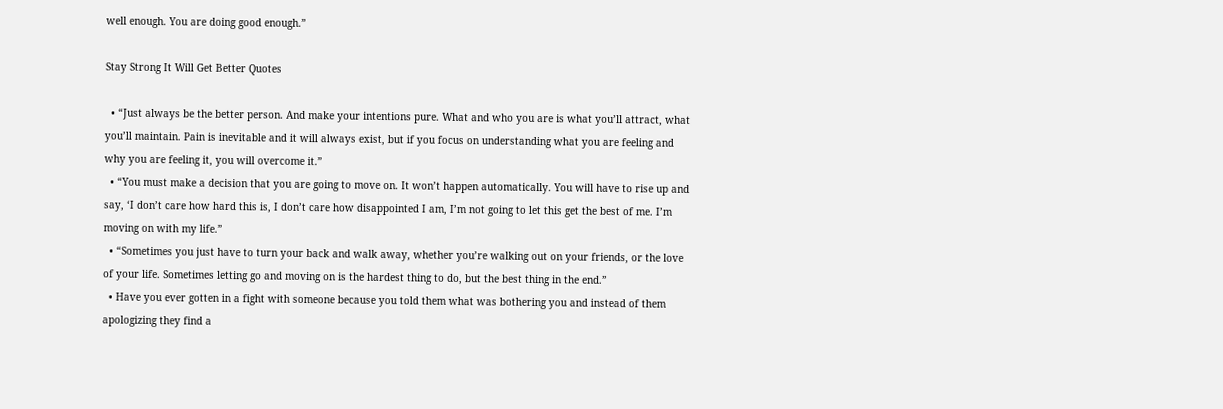well enough. You are doing good enough.”

Stay Strong It Will Get Better Quotes

  • “Just always be the better person. And make your intentions pure. What and who you are is what you’ll attract, what you’ll maintain. Pain is inevitable and it will always exist, but if you focus on understanding what you are feeling and why you are feeling it, you will overcome it.”
  • “You must make a decision that you are going to move on. It won’t happen automatically. You will have to rise up and say, ‘I don’t care how hard this is, I don’t care how disappointed I am, I’m not going to let this get the best of me. I’m moving on with my life.”
  • “Sometimes you just have to turn your back and walk away, whether you’re walking out on your friends, or the love of your life. Sometimes letting go and moving on is the hardest thing to do, but the best thing in the end.”
  • Have you ever gotten in a fight with someone because you told them what was bothering you and instead of them apologizing they find a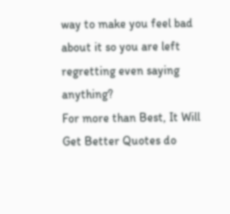way to make you feel bad about it so you are left regretting even saying anything?
For more than Best, It Will Get Better Quotes do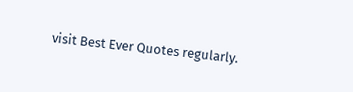visit Best Ever Quotes regularly.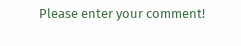Please enter your comment!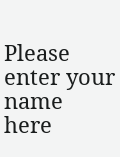Please enter your name here